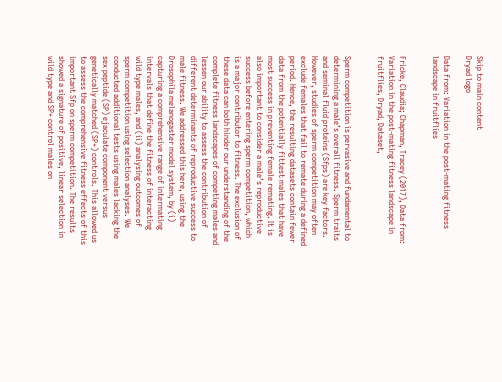Skip to main content
Dryad logo

Data from: Variation in the post-mating fitness landscape in fruitflies


Fricke, Claudia; Chapman, Tracey (2017), Data from: Variation in the post-mating fitness landscape in fruitflies, Dryad, Dataset,


Sperm competition is pervasive and fundamental to determining a male’s overall fitness. Sperm traits and seminal fluid proteins (Sfps) are key factors. However, studies of sperm competition may often exclude females that fail to remate during a defined period. Hence, the resulting datasets contain fewer data from the potentially fittest males that have most success in preventing female remating. It is also important to consider a male’s reproductive success before entering sperm competition, which is a major contributor to fitness. The exclusion of these data can both hinder our understanding of the complete fitness landscapes of competing males and lessen our ability to assess the contribution of different determinants of reproductive success to male fitness. We addressed this here, using the Drosophila melanogaster model system, by (i) capturing a comprehensive range of intermating intervals that define the fitness of interacting wild type males, and (ii) analysing outcomes of sperm competition using selection analyses. We conducted additional tests using males lacking the sex peptide (SP) ejaculate component versus genetically matched (SP+) controls. This allowed us to assess the comprehensive fitness effects of this important Sfp on sperm competition. The results showed a signature of positive, linear selection in wild type and SP+ control males on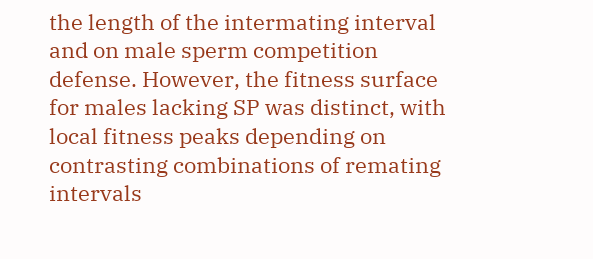the length of the intermating interval and on male sperm competition defense. However, the fitness surface for males lacking SP was distinct, with local fitness peaks depending on contrasting combinations of remating intervals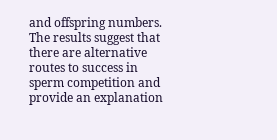and offspring numbers. The results suggest that there are alternative routes to success in sperm competition and provide an explanation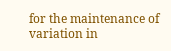for the maintenance of variation in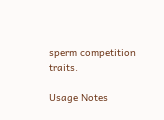sperm competition traits.

Usage Notes